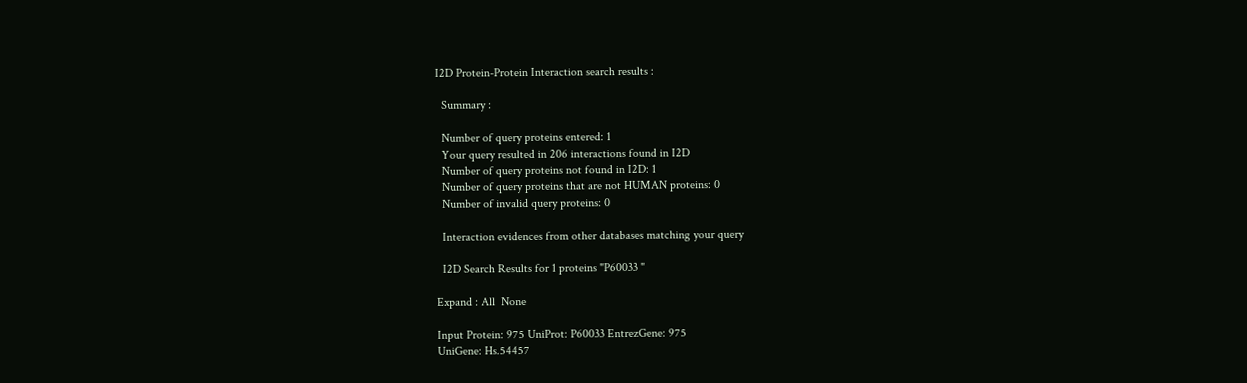I2D Protein-Protein Interaction search results :

  Summary :

  Number of query proteins entered: 1
  Your query resulted in 206 interactions found in I2D
  Number of query proteins not found in I2D: 1
  Number of query proteins that are not HUMAN proteins: 0
  Number of invalid query proteins: 0

  Interaction evidences from other databases matching your query

  I2D Search Results for 1 proteins "P60033 "

Expand : All  None

Input Protein: 975 UniProt: P60033 EntrezGene: 975
UniGene: Hs.54457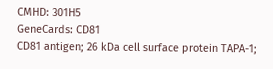CMHD: 301H5
GeneCards: CD81
CD81 antigen; 26 kDa cell surface protein TAPA-1;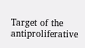Target of the antiproliferative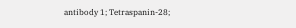antibody 1; Tetraspanin-28;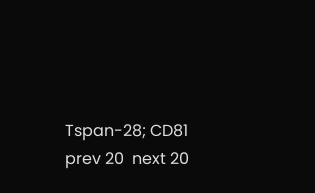Tspan-28; CD81
prev 20  next 20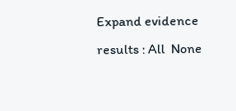Expand evidence results : All  None